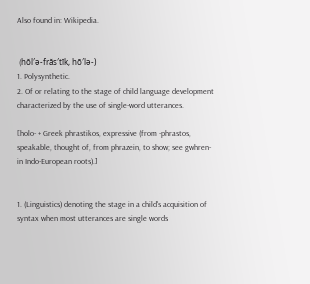Also found in: Wikipedia.


 (hŏl′ə-frăs′tĭk, hō′lə-)
1. Polysynthetic.
2. Of or relating to the stage of child language development characterized by the use of single-word utterances.

[holo- + Greek phrastikos, expressive (from -phrastos, speakable, thought of, from phrazein, to show; see gwhren- in Indo-European roots).]


1. (Linguistics) denoting the stage in a child's acquisition of syntax when most utterances are single words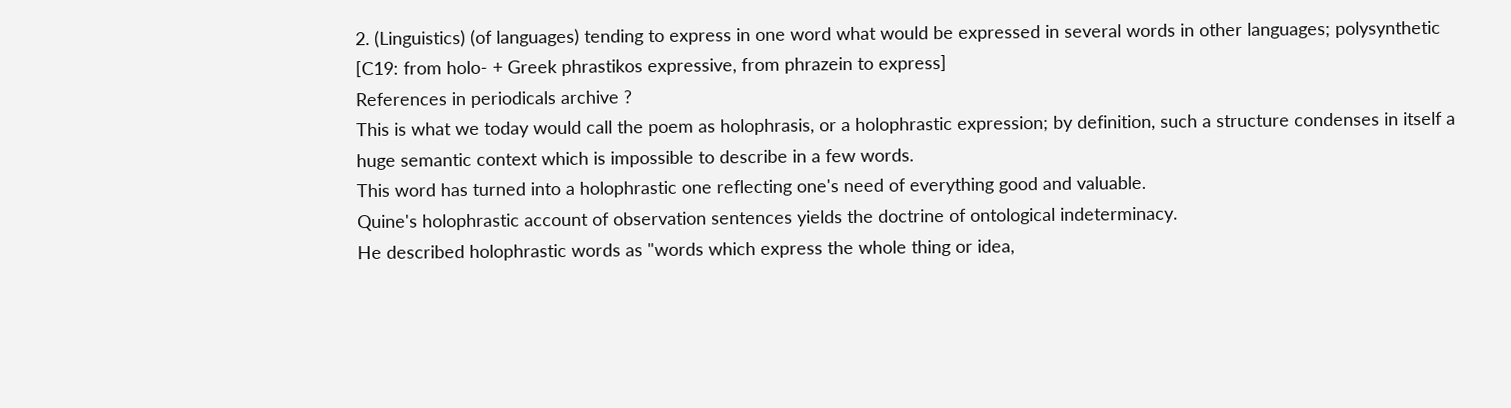2. (Linguistics) (of languages) tending to express in one word what would be expressed in several words in other languages; polysynthetic
[C19: from holo- + Greek phrastikos expressive, from phrazein to express]
References in periodicals archive ?
This is what we today would call the poem as holophrasis, or a holophrastic expression; by definition, such a structure condenses in itself a huge semantic context which is impossible to describe in a few words.
This word has turned into a holophrastic one reflecting one's need of everything good and valuable.
Quine's holophrastic account of observation sentences yields the doctrine of ontological indeterminacy.
He described holophrastic words as "words which express the whole thing or idea,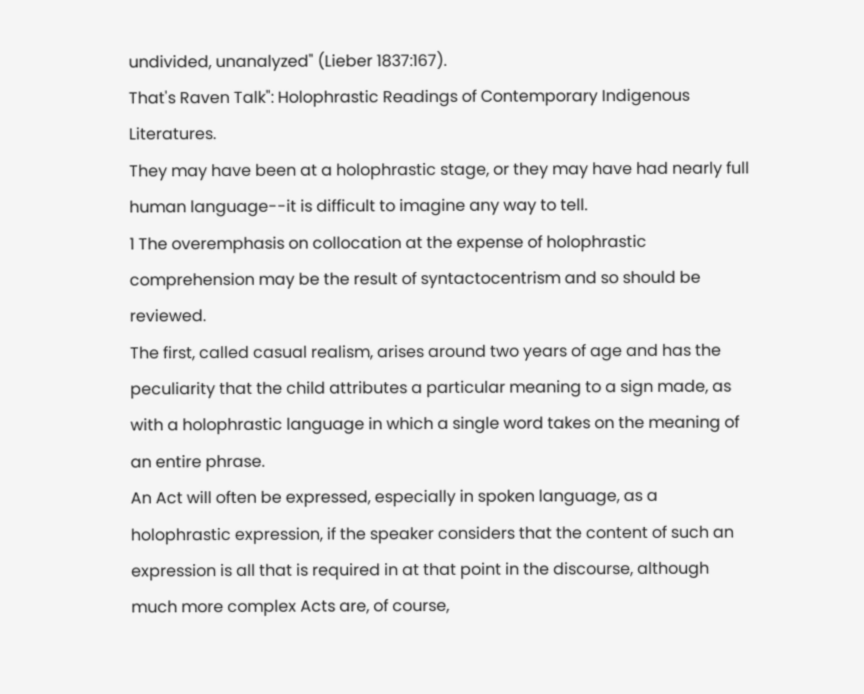undivided, unanalyzed" (Lieber 1837:167).
That's Raven Talk": Holophrastic Readings of Contemporary Indigenous Literatures.
They may have been at a holophrastic stage, or they may have had nearly full human language--it is difficult to imagine any way to tell.
1 The overemphasis on collocation at the expense of holophrastic comprehension may be the result of syntactocentrism and so should be reviewed.
The first, called casual realism, arises around two years of age and has the peculiarity that the child attributes a particular meaning to a sign made, as with a holophrastic language in which a single word takes on the meaning of an entire phrase.
An Act will often be expressed, especially in spoken language, as a holophrastic expression, if the speaker considers that the content of such an expression is all that is required in at that point in the discourse, although much more complex Acts are, of course,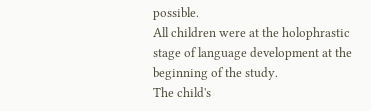possible.
All children were at the holophrastic stage of language development at the beginning of the study.
The child's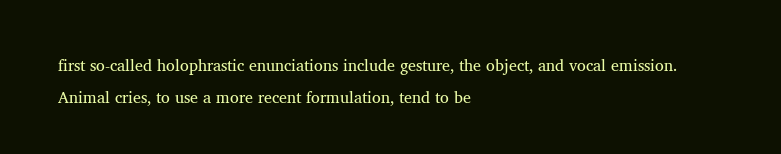first so-called holophrastic enunciations include gesture, the object, and vocal emission.
Animal cries, to use a more recent formulation, tend to be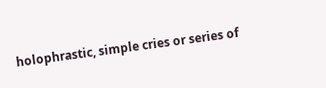holophrastic, simple cries or series of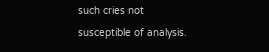such cries not susceptible of analysis.